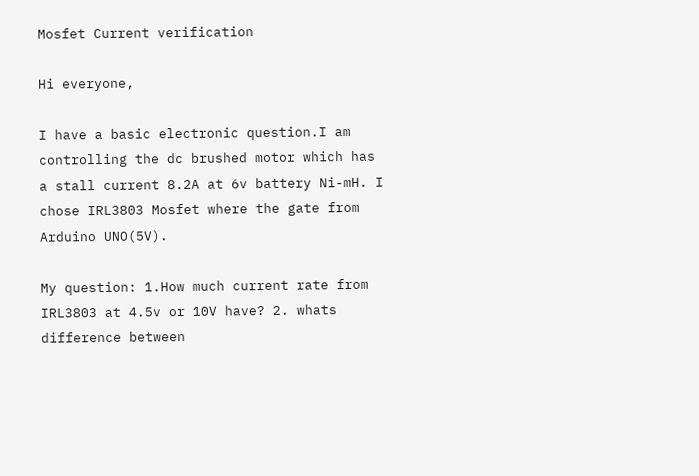Mosfet Current verification

Hi everyone,

I have a basic electronic question.I am controlling the dc brushed motor which has a stall current 8.2A at 6v battery Ni-mH. I chose IRL3803 Mosfet where the gate from Arduino UNO(5V).

My question: 1.How much current rate from IRL3803 at 4.5v or 10V have? 2. whats difference between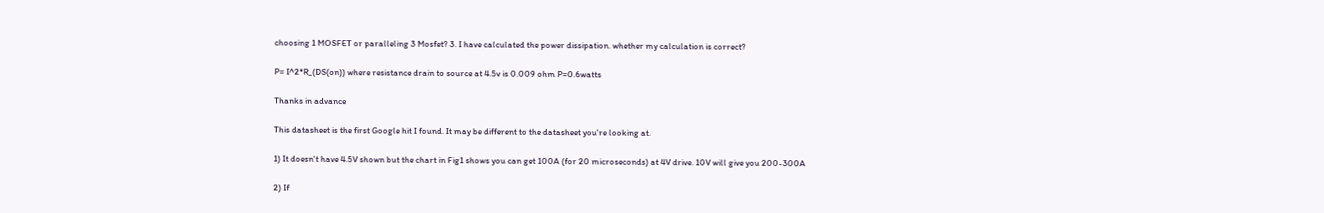choosing 1 MOSFET or paralleling 3 Mosfet? 3. I have calculated the power dissipation. whether my calculation is correct?

P= I^2*R_(DS(on)) where resistance drain to source at 4.5v is 0.009 ohm P=0.6watts

Thanks in advance

This datasheet is the first Google hit I found. It may be different to the datasheet you're looking at.

1) It doesn't have 4.5V shown but the chart in Fig1 shows you can get 100A (for 20 microseconds) at 4V drive. 10V will give you 200-300A

2) If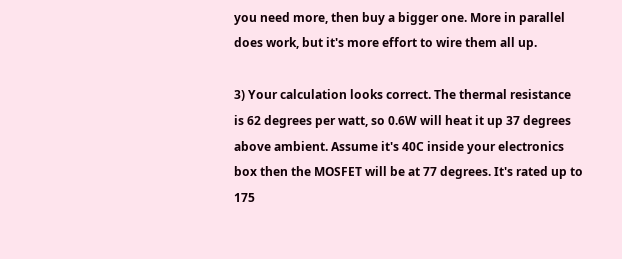you need more, then buy a bigger one. More in parallel does work, but it's more effort to wire them all up.

3) Your calculation looks correct. The thermal resistance is 62 degrees per watt, so 0.6W will heat it up 37 degrees above ambient. Assume it's 40C inside your electronics box then the MOSFET will be at 77 degrees. It's rated up to 175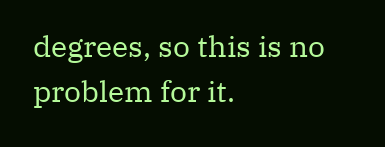degrees, so this is no problem for it.